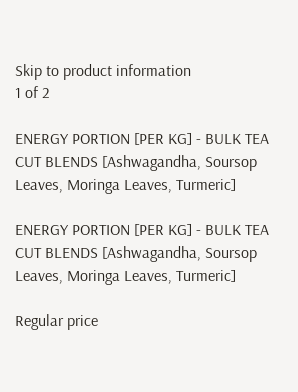Skip to product information
1 of 2

ENERGY PORTION [PER KG] - BULK TEA CUT BLENDS [Ashwagandha, Soursop Leaves, Moringa Leaves, Turmeric]

ENERGY PORTION [PER KG] - BULK TEA CUT BLENDS [Ashwagandha, Soursop Leaves, Moringa Leaves, Turmeric]

Regular price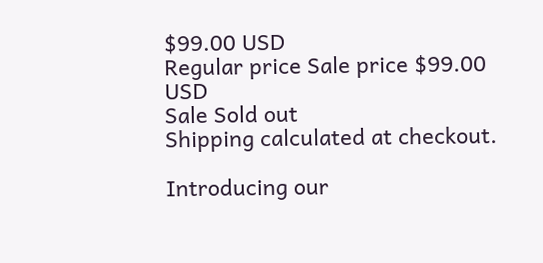$99.00 USD
Regular price Sale price $99.00 USD
Sale Sold out
Shipping calculated at checkout.

Introducing our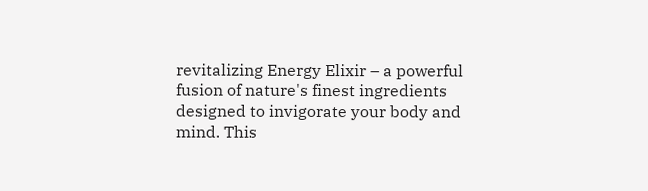revitalizing Energy Elixir – a powerful fusion of nature's finest ingredients designed to invigorate your body and mind. This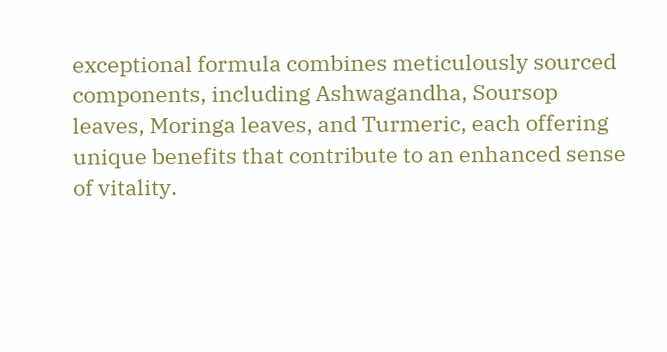exceptional formula combines meticulously sourced components, including Ashwagandha, Soursop leaves, Moringa leaves, and Turmeric, each offering unique benefits that contribute to an enhanced sense of vitality.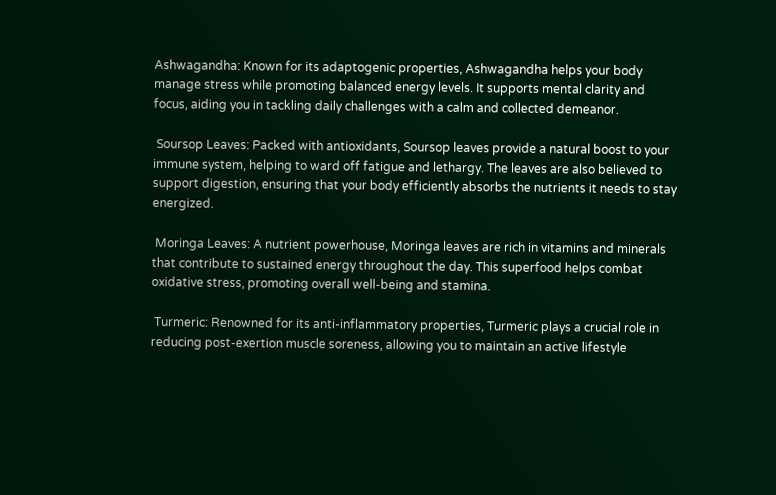Ashwagandha: Known for its adaptogenic properties, Ashwagandha helps your body manage stress while promoting balanced energy levels. It supports mental clarity and focus, aiding you in tackling daily challenges with a calm and collected demeanor.

 Soursop Leaves: Packed with antioxidants, Soursop leaves provide a natural boost to your immune system, helping to ward off fatigue and lethargy. The leaves are also believed to support digestion, ensuring that your body efficiently absorbs the nutrients it needs to stay energized.

 Moringa Leaves: A nutrient powerhouse, Moringa leaves are rich in vitamins and minerals that contribute to sustained energy throughout the day. This superfood helps combat oxidative stress, promoting overall well-being and stamina.

 Turmeric: Renowned for its anti-inflammatory properties, Turmeric plays a crucial role in reducing post-exertion muscle soreness, allowing you to maintain an active lifestyle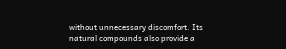without unnecessary discomfort. Its natural compounds also provide a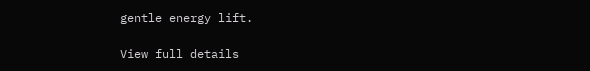gentle energy lift.

View full details